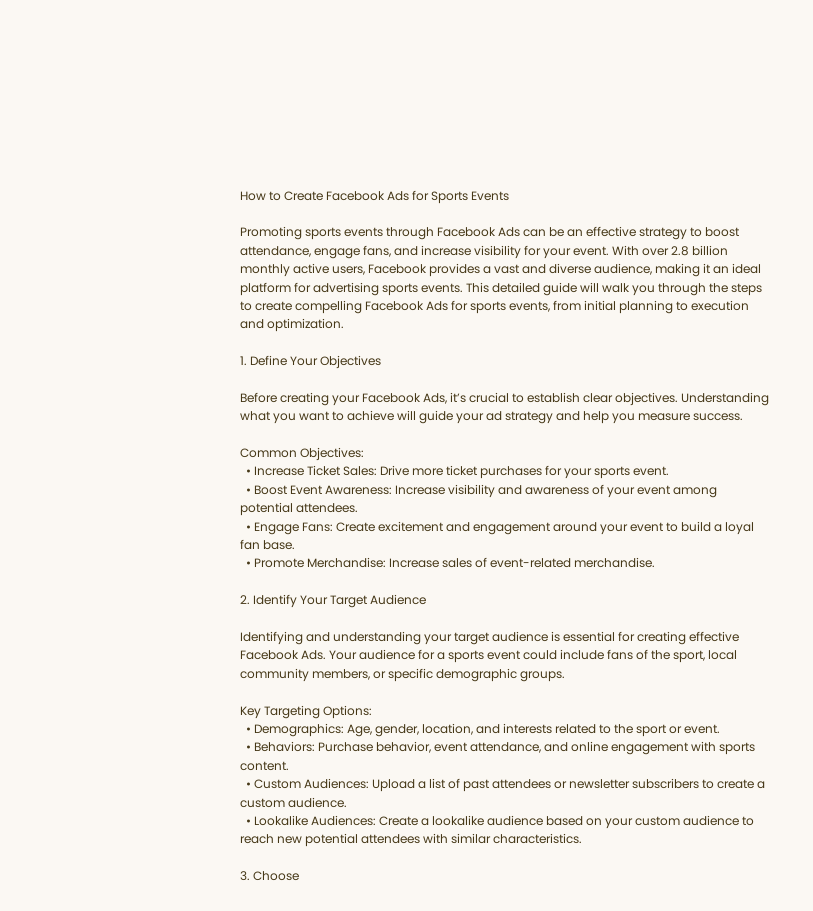How to Create Facebook Ads for Sports Events

Promoting sports events through Facebook Ads can be an effective strategy to boost attendance, engage fans, and increase visibility for your event. With over 2.8 billion monthly active users, Facebook provides a vast and diverse audience, making it an ideal platform for advertising sports events. This detailed guide will walk you through the steps to create compelling Facebook Ads for sports events, from initial planning to execution and optimization.

1. Define Your Objectives

Before creating your Facebook Ads, it’s crucial to establish clear objectives. Understanding what you want to achieve will guide your ad strategy and help you measure success.

Common Objectives:
  • Increase Ticket Sales: Drive more ticket purchases for your sports event.
  • Boost Event Awareness: Increase visibility and awareness of your event among potential attendees.
  • Engage Fans: Create excitement and engagement around your event to build a loyal fan base.
  • Promote Merchandise: Increase sales of event-related merchandise.

2. Identify Your Target Audience

Identifying and understanding your target audience is essential for creating effective Facebook Ads. Your audience for a sports event could include fans of the sport, local community members, or specific demographic groups.

Key Targeting Options:
  • Demographics: Age, gender, location, and interests related to the sport or event.
  • Behaviors: Purchase behavior, event attendance, and online engagement with sports content.
  • Custom Audiences: Upload a list of past attendees or newsletter subscribers to create a custom audience.
  • Lookalike Audiences: Create a lookalike audience based on your custom audience to reach new potential attendees with similar characteristics.

3. Choose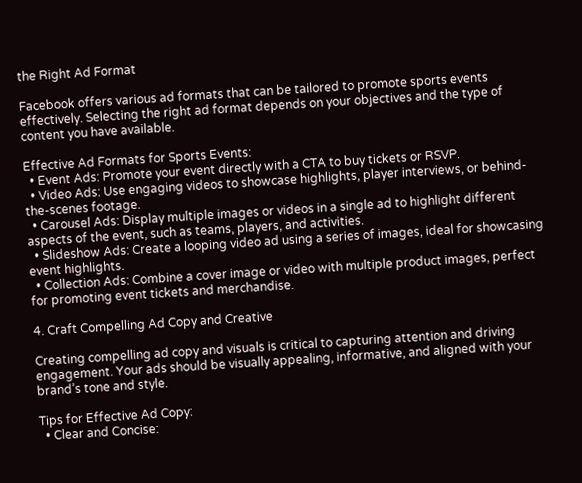the Right Ad Format

Facebook offers various ad formats that can be tailored to promote sports events effectively. Selecting the right ad format depends on your objectives and the type of content you have available.

Effective Ad Formats for Sports Events:
  • Event Ads: Promote your event directly with a CTA to buy tickets or RSVP.
  • Video Ads: Use engaging videos to showcase highlights, player interviews, or behind-the-scenes footage.
  • Carousel Ads: Display multiple images or videos in a single ad to highlight different aspects of the event, such as teams, players, and activities.
  • Slideshow Ads: Create a looping video ad using a series of images, ideal for showcasing event highlights.
  • Collection Ads: Combine a cover image or video with multiple product images, perfect for promoting event tickets and merchandise.

4. Craft Compelling Ad Copy and Creative

Creating compelling ad copy and visuals is critical to capturing attention and driving engagement. Your ads should be visually appealing, informative, and aligned with your brand’s tone and style.

Tips for Effective Ad Copy:
  • Clear and Concise: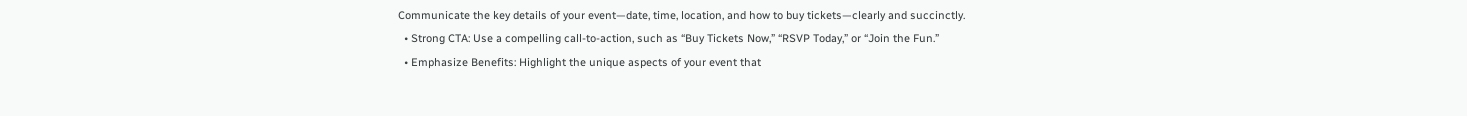Communicate the key details of your event—date, time, location, and how to buy tickets—clearly and succinctly.
  • Strong CTA: Use a compelling call-to-action, such as “Buy Tickets Now,” “RSVP Today,” or “Join the Fun.”
  • Emphasize Benefits: Highlight the unique aspects of your event that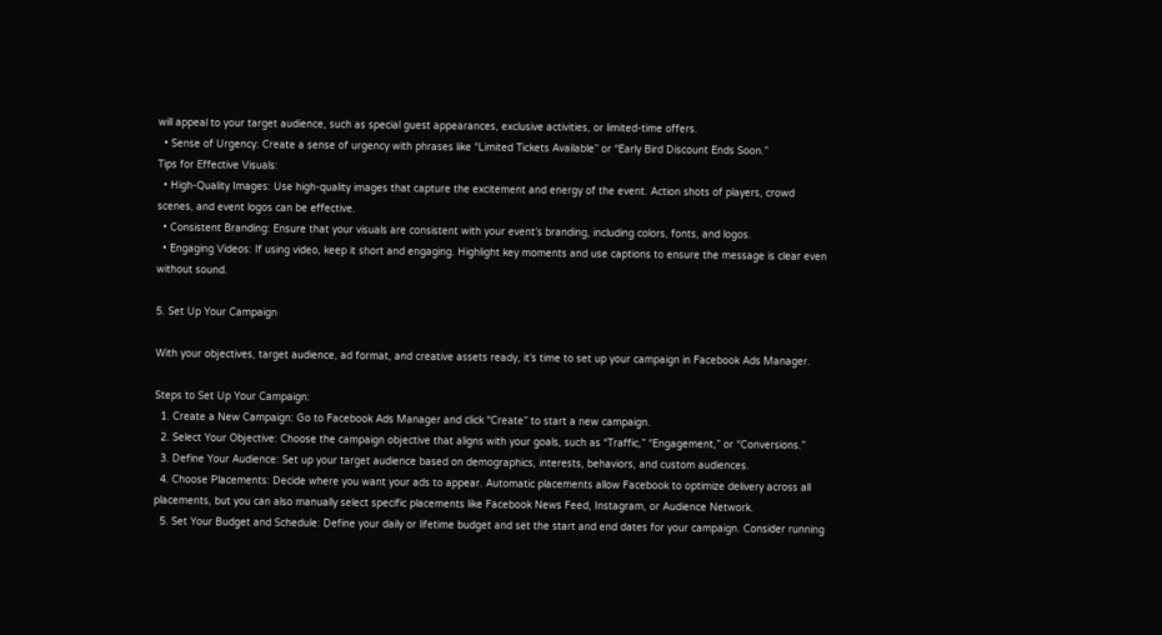will appeal to your target audience, such as special guest appearances, exclusive activities, or limited-time offers.
  • Sense of Urgency: Create a sense of urgency with phrases like “Limited Tickets Available” or “Early Bird Discount Ends Soon.”
Tips for Effective Visuals:
  • High-Quality Images: Use high-quality images that capture the excitement and energy of the event. Action shots of players, crowd scenes, and event logos can be effective.
  • Consistent Branding: Ensure that your visuals are consistent with your event’s branding, including colors, fonts, and logos.
  • Engaging Videos: If using video, keep it short and engaging. Highlight key moments and use captions to ensure the message is clear even without sound.

5. Set Up Your Campaign

With your objectives, target audience, ad format, and creative assets ready, it’s time to set up your campaign in Facebook Ads Manager.

Steps to Set Up Your Campaign:
  1. Create a New Campaign: Go to Facebook Ads Manager and click “Create” to start a new campaign.
  2. Select Your Objective: Choose the campaign objective that aligns with your goals, such as “Traffic,” “Engagement,” or “Conversions.”
  3. Define Your Audience: Set up your target audience based on demographics, interests, behaviors, and custom audiences.
  4. Choose Placements: Decide where you want your ads to appear. Automatic placements allow Facebook to optimize delivery across all placements, but you can also manually select specific placements like Facebook News Feed, Instagram, or Audience Network.
  5. Set Your Budget and Schedule: Define your daily or lifetime budget and set the start and end dates for your campaign. Consider running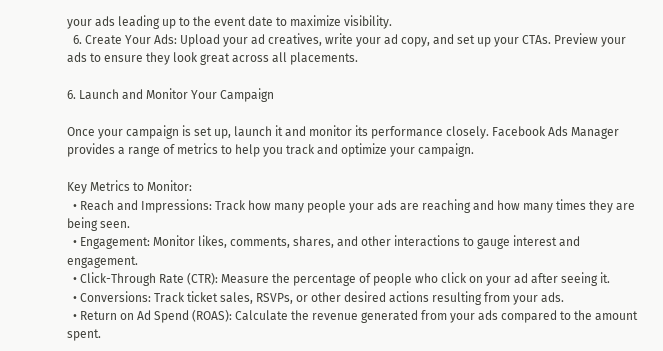your ads leading up to the event date to maximize visibility.
  6. Create Your Ads: Upload your ad creatives, write your ad copy, and set up your CTAs. Preview your ads to ensure they look great across all placements.

6. Launch and Monitor Your Campaign

Once your campaign is set up, launch it and monitor its performance closely. Facebook Ads Manager provides a range of metrics to help you track and optimize your campaign.

Key Metrics to Monitor:
  • Reach and Impressions: Track how many people your ads are reaching and how many times they are being seen.
  • Engagement: Monitor likes, comments, shares, and other interactions to gauge interest and engagement.
  • Click-Through Rate (CTR): Measure the percentage of people who click on your ad after seeing it.
  • Conversions: Track ticket sales, RSVPs, or other desired actions resulting from your ads.
  • Return on Ad Spend (ROAS): Calculate the revenue generated from your ads compared to the amount spent.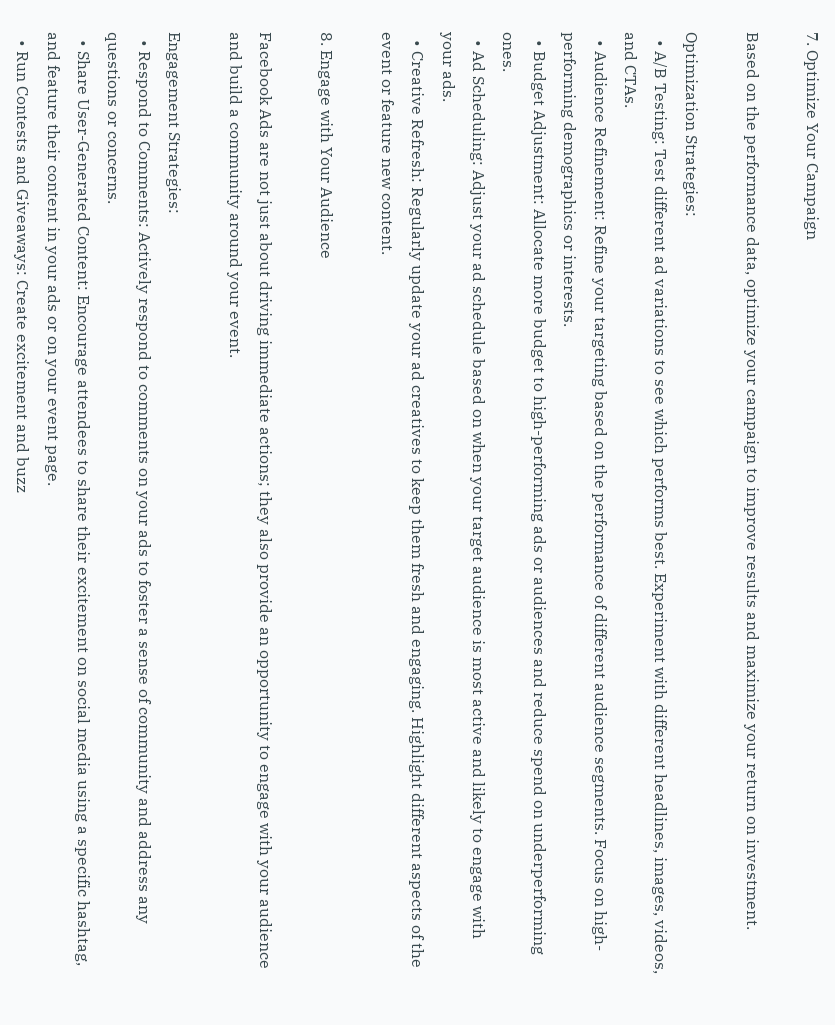7. Optimize Your Campaign

Based on the performance data, optimize your campaign to improve results and maximize your return on investment.

Optimization Strategies:
  • A/B Testing: Test different ad variations to see which performs best. Experiment with different headlines, images, videos, and CTAs.
  • Audience Refinement: Refine your targeting based on the performance of different audience segments. Focus on high-performing demographics or interests.
  • Budget Adjustment: Allocate more budget to high-performing ads or audiences and reduce spend on underperforming ones.
  • Ad Scheduling: Adjust your ad schedule based on when your target audience is most active and likely to engage with your ads.
  • Creative Refresh: Regularly update your ad creatives to keep them fresh and engaging. Highlight different aspects of the event or feature new content.

8. Engage with Your Audience

Facebook Ads are not just about driving immediate actions; they also provide an opportunity to engage with your audience and build a community around your event.

Engagement Strategies:
  • Respond to Comments: Actively respond to comments on your ads to foster a sense of community and address any questions or concerns.
  • Share User-Generated Content: Encourage attendees to share their excitement on social media using a specific hashtag, and feature their content in your ads or on your event page.
  • Run Contests and Giveaways: Create excitement and buzz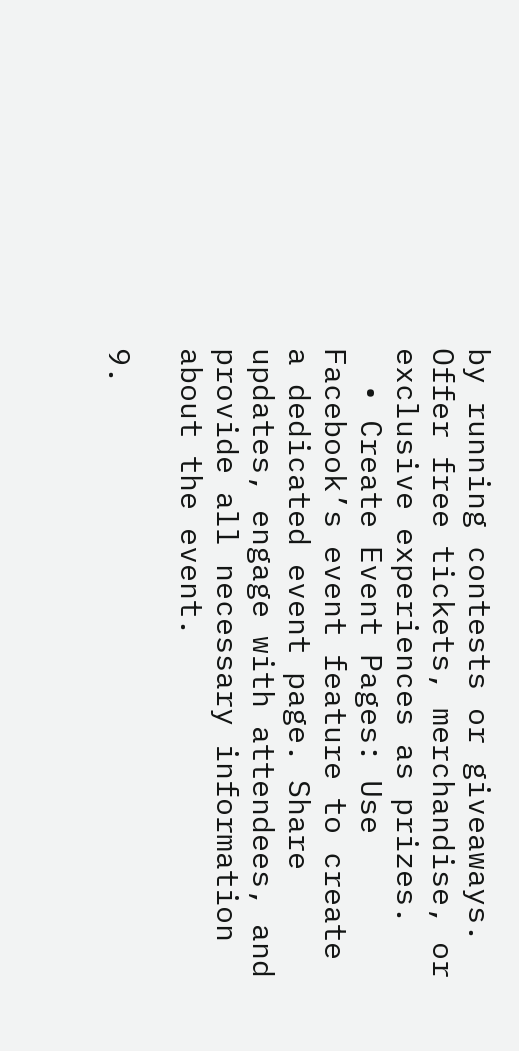by running contests or giveaways. Offer free tickets, merchandise, or exclusive experiences as prizes.
  • Create Event Pages: Use Facebook’s event feature to create a dedicated event page. Share updates, engage with attendees, and provide all necessary information about the event.

9.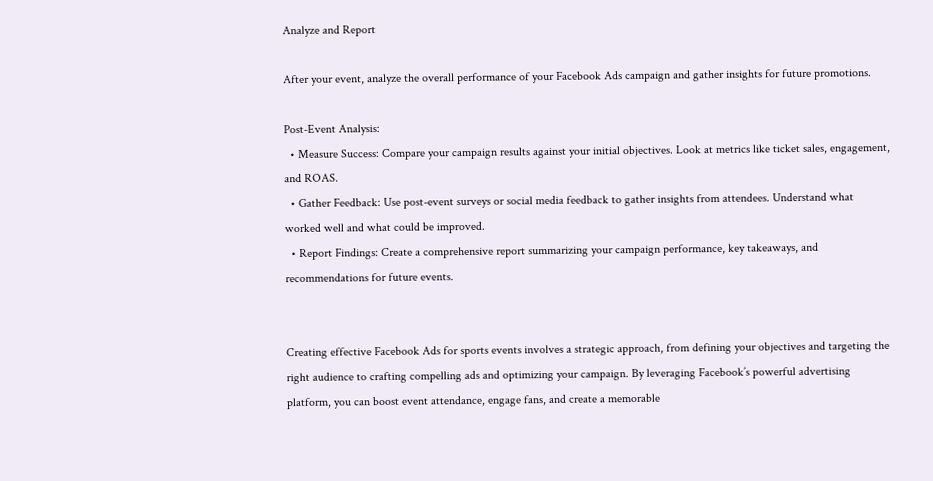Analyze and Report

After your event, analyze the overall performance of your Facebook Ads campaign and gather insights for future promotions.

Post-Event Analysis:
  • Measure Success: Compare your campaign results against your initial objectives. Look at metrics like ticket sales, engagement, and ROAS.
  • Gather Feedback: Use post-event surveys or social media feedback to gather insights from attendees. Understand what worked well and what could be improved.
  • Report Findings: Create a comprehensive report summarizing your campaign performance, key takeaways, and recommendations for future events.


Creating effective Facebook Ads for sports events involves a strategic approach, from defining your objectives and targeting the right audience to crafting compelling ads and optimizing your campaign. By leveraging Facebook’s powerful advertising platform, you can boost event attendance, engage fans, and create a memorable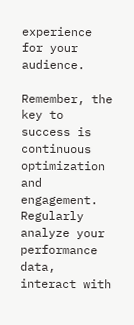experience for your audience.

Remember, the key to success is continuous optimization and engagement. Regularly analyze your performance data, interact with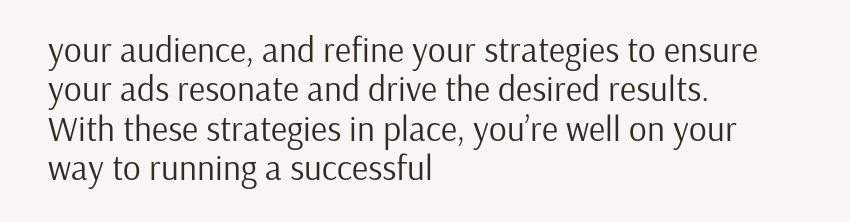your audience, and refine your strategies to ensure your ads resonate and drive the desired results. With these strategies in place, you’re well on your way to running a successful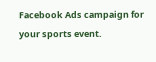Facebook Ads campaign for your sports event.